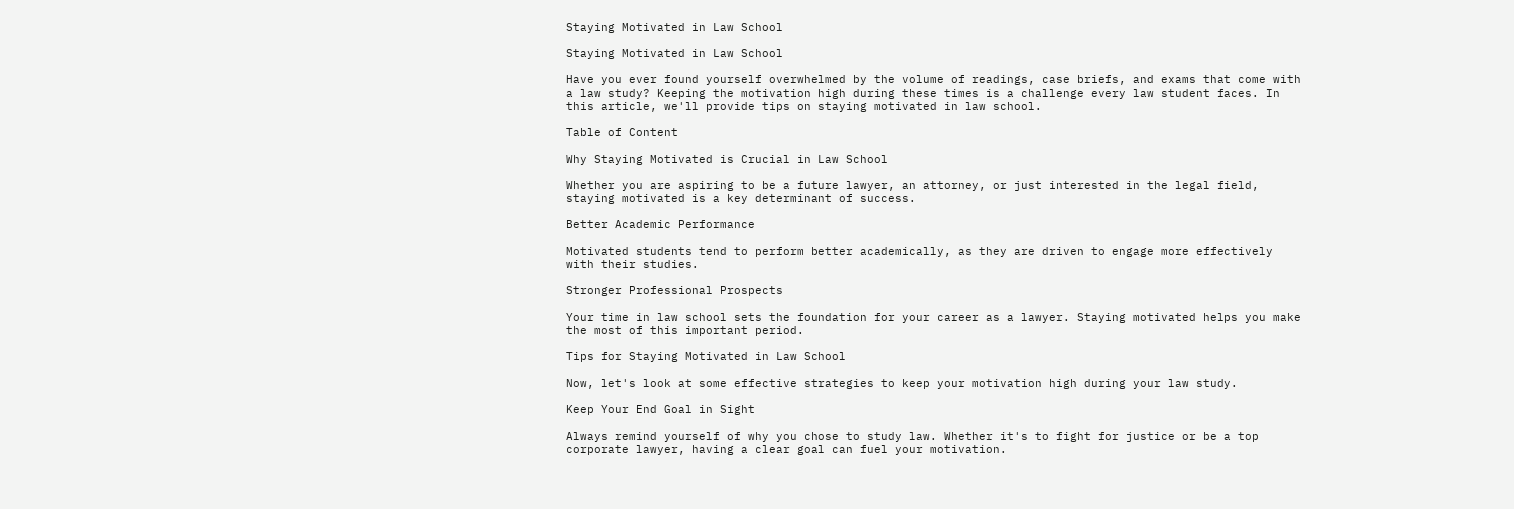Staying Motivated in Law School

Staying Motivated in Law School

Have you ever found yourself overwhelmed by the volume of readings, case briefs, and exams that come with a law study? Keeping the motivation high during these times is a challenge every law student faces. In this article, we'll provide tips on staying motivated in law school.

Table of Content

Why Staying Motivated is Crucial in Law School

Whether you are aspiring to be a future lawyer, an attorney, or just interested in the legal field, staying motivated is a key determinant of success.

Better Academic Performance

Motivated students tend to perform better academically, as they are driven to engage more effectively with their studies.

Stronger Professional Prospects

Your time in law school sets the foundation for your career as a lawyer. Staying motivated helps you make the most of this important period.

Tips for Staying Motivated in Law School

Now, let's look at some effective strategies to keep your motivation high during your law study.

Keep Your End Goal in Sight

Always remind yourself of why you chose to study law. Whether it's to fight for justice or be a top corporate lawyer, having a clear goal can fuel your motivation.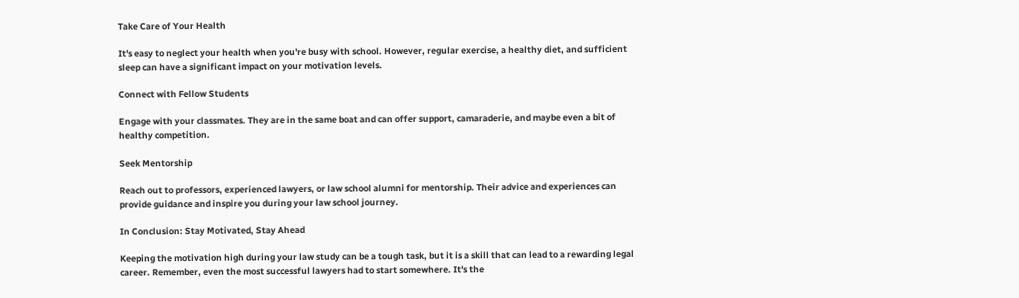Take Care of Your Health

It's easy to neglect your health when you're busy with school. However, regular exercise, a healthy diet, and sufficient sleep can have a significant impact on your motivation levels.

Connect with Fellow Students

Engage with your classmates. They are in the same boat and can offer support, camaraderie, and maybe even a bit of healthy competition.

Seek Mentorship

Reach out to professors, experienced lawyers, or law school alumni for mentorship. Their advice and experiences can provide guidance and inspire you during your law school journey.

In Conclusion: Stay Motivated, Stay Ahead

Keeping the motivation high during your law study can be a tough task, but it is a skill that can lead to a rewarding legal career. Remember, even the most successful lawyers had to start somewhere. It's the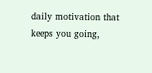daily motivation that keeps you going,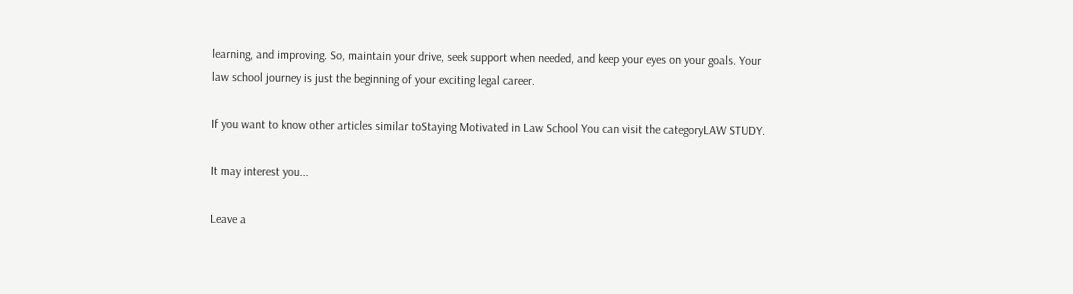learning, and improving. So, maintain your drive, seek support when needed, and keep your eyes on your goals. Your law school journey is just the beginning of your exciting legal career.

If you want to know other articles similar toStaying Motivated in Law School You can visit the categoryLAW STUDY.

It may interest you...

Leave a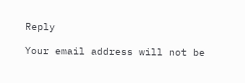Reply

Your email address will not be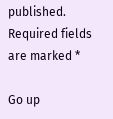published. Required fields are marked *

Go up